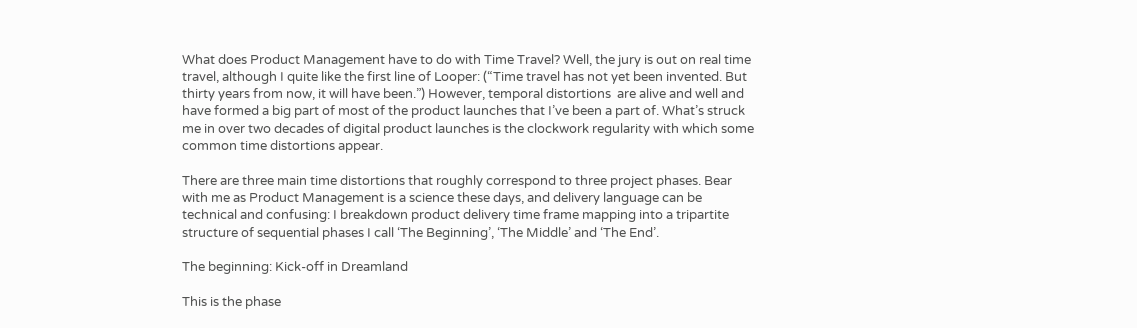What does Product Management have to do with Time Travel? Well, the jury is out on real time travel, although I quite like the first line of Looper: (“Time travel has not yet been invented. But thirty years from now, it will have been.”) However, temporal distortions  are alive and well and have formed a big part of most of the product launches that I’ve been a part of. What’s struck me in over two decades of digital product launches is the clockwork regularity with which some common time distortions appear.

There are three main time distortions that roughly correspond to three project phases. Bear with me as Product Management is a science these days, and delivery language can be technical and confusing: I breakdown product delivery time frame mapping into a tripartite structure of sequential phases I call ‘The Beginning’, ‘The Middle’ and ‘The End’.

The beginning: Kick-off in Dreamland

This is the phase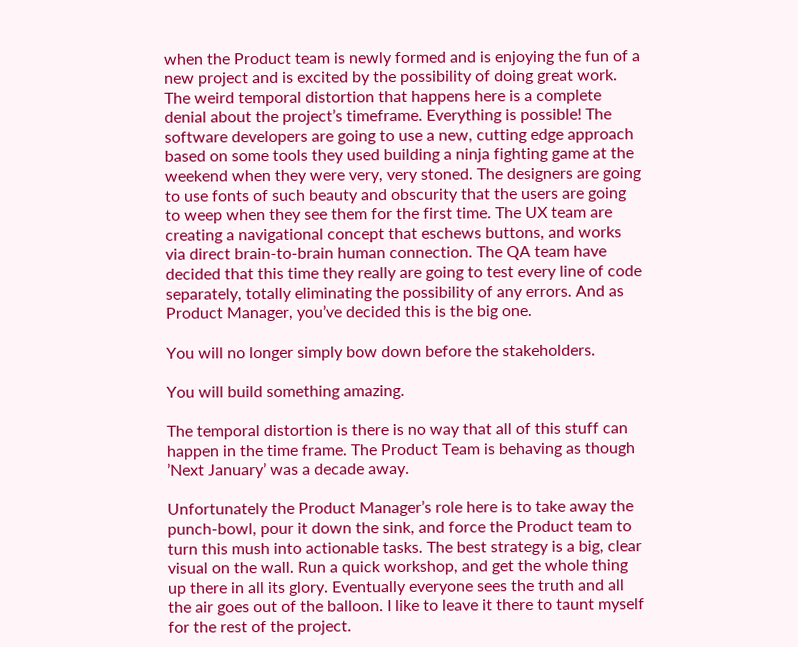when the Product team is newly formed and is enjoying the fun of a new project and is excited by the possibility of doing great work. The weird temporal distortion that happens here is a complete denial about the project’s timeframe. Everything is possible! The software developers are going to use a new, cutting edge approach based on some tools they used building a ninja fighting game at the weekend when they were very, very stoned. The designers are going to use fonts of such beauty and obscurity that the users are going to weep when they see them for the first time. The UX team are creating a navigational concept that eschews buttons, and works via direct brain-to-brain human connection. The QA team have decided that this time they really are going to test every line of code separately, totally eliminating the possibility of any errors. And as Product Manager, you’ve decided this is the big one.

You will no longer simply bow down before the stakeholders.

You will build something amazing.

The temporal distortion is there is no way that all of this stuff can happen in the time frame. The Product Team is behaving as though ’Next January’ was a decade away.

Unfortunately the Product Manager’s role here is to take away the punch-bowl, pour it down the sink, and force the Product team to turn this mush into actionable tasks. The best strategy is a big, clear visual on the wall. Run a quick workshop, and get the whole thing up there in all its glory. Eventually everyone sees the truth and all the air goes out of the balloon. I like to leave it there to taunt myself for the rest of the project.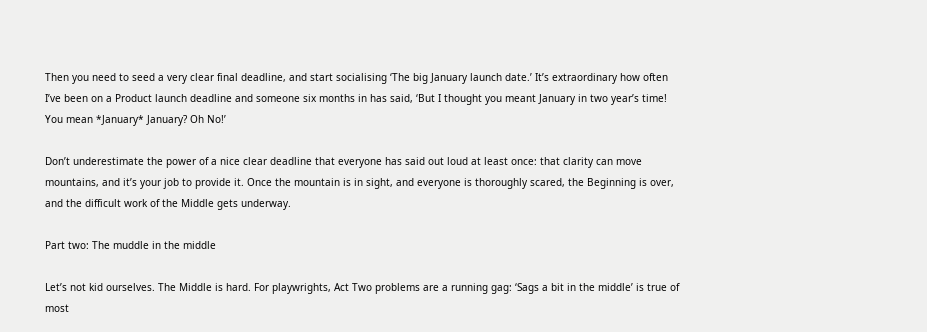Then you need to seed a very clear final deadline, and start socialising ‘The big January launch date.’ It’s extraordinary how often I’ve been on a Product launch deadline and someone six months in has said, ‘But I thought you meant January in two year’s time! You mean *January* January? Oh No!’

Don’t underestimate the power of a nice clear deadline that everyone has said out loud at least once: that clarity can move mountains, and it’s your job to provide it. Once the mountain is in sight, and everyone is thoroughly scared, the Beginning is over, and the difficult work of the Middle gets underway.

Part two: The muddle in the middle

Let’s not kid ourselves. The Middle is hard. For playwrights, Act Two problems are a running gag: ‘Sags a bit in the middle’ is true of most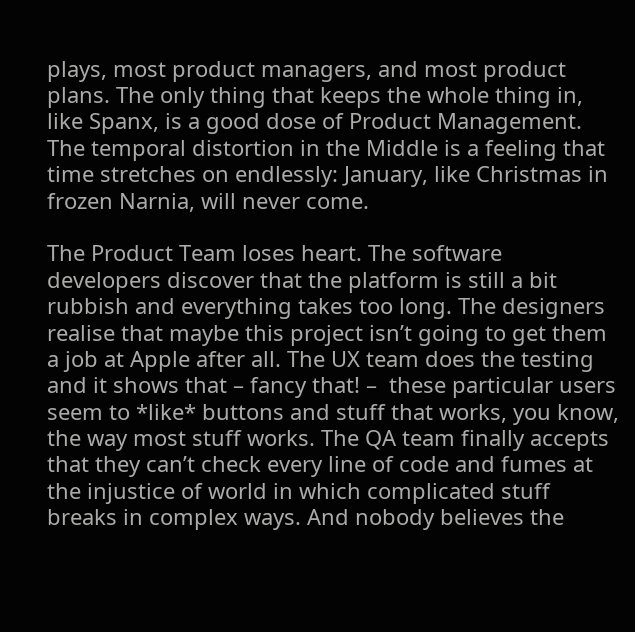plays, most product managers, and most product plans. The only thing that keeps the whole thing in, like Spanx, is a good dose of Product Management. The temporal distortion in the Middle is a feeling that time stretches on endlessly: January, like Christmas in frozen Narnia, will never come.

The Product Team loses heart. The software developers discover that the platform is still a bit rubbish and everything takes too long. The designers realise that maybe this project isn’t going to get them a job at Apple after all. The UX team does the testing and it shows that – fancy that! –  these particular users seem to *like* buttons and stuff that works, you know, the way most stuff works. The QA team finally accepts that they can’t check every line of code and fumes at the injustice of world in which complicated stuff breaks in complex ways. And nobody believes the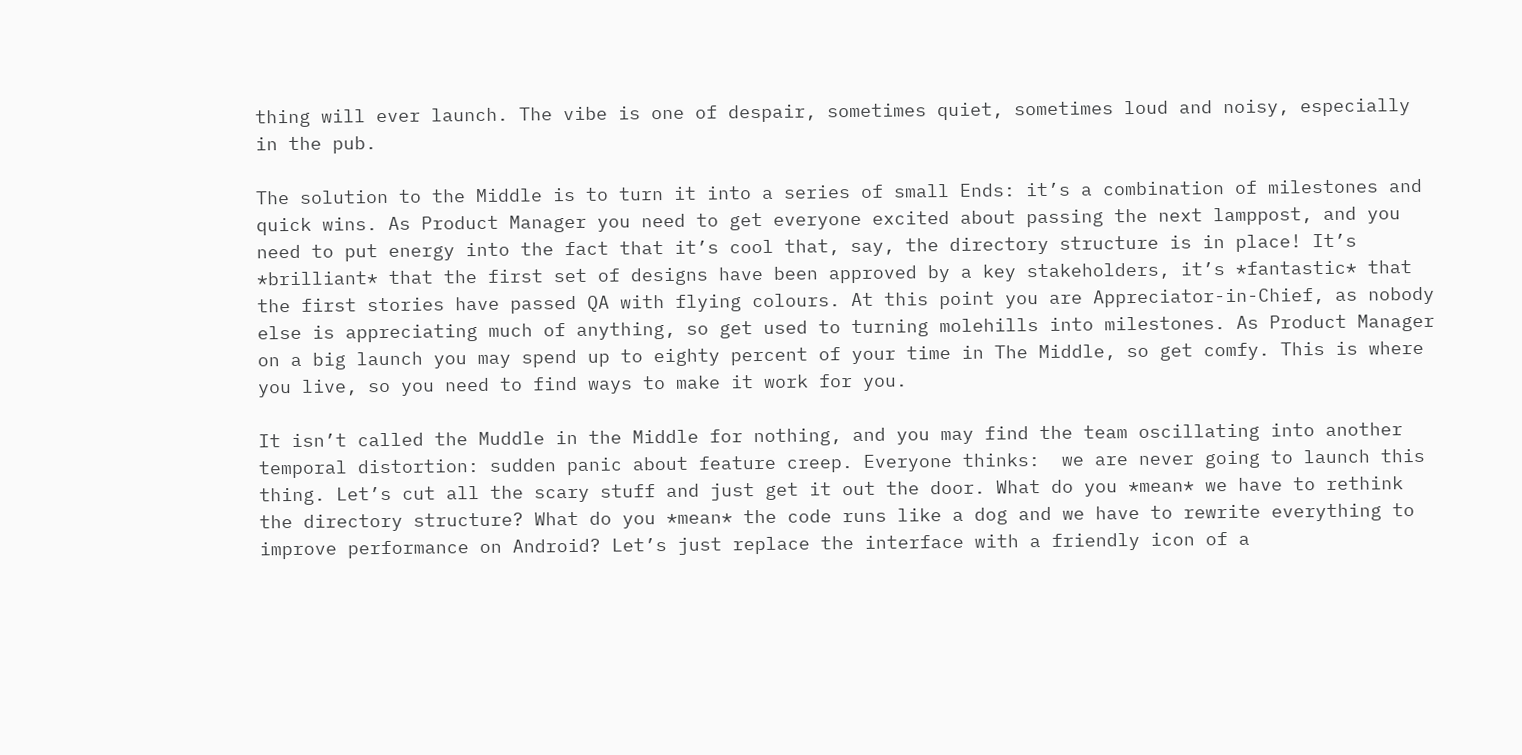thing will ever launch. The vibe is one of despair, sometimes quiet, sometimes loud and noisy, especially in the pub.

The solution to the Middle is to turn it into a series of small Ends: it’s a combination of milestones and quick wins. As Product Manager you need to get everyone excited about passing the next lamppost, and you need to put energy into the fact that it’s cool that, say, the directory structure is in place! It’s *brilliant* that the first set of designs have been approved by a key stakeholders, it’s *fantastic* that the first stories have passed QA with flying colours. At this point you are Appreciator-in-Chief, as nobody else is appreciating much of anything, so get used to turning molehills into milestones. As Product Manager on a big launch you may spend up to eighty percent of your time in The Middle, so get comfy. This is where you live, so you need to find ways to make it work for you.

It isn’t called the Muddle in the Middle for nothing, and you may find the team oscillating into another temporal distortion: sudden panic about feature creep. Everyone thinks:  we are never going to launch this thing. Let’s cut all the scary stuff and just get it out the door. What do you *mean* we have to rethink the directory structure? What do you *mean* the code runs like a dog and we have to rewrite everything to improve performance on Android? Let’s just replace the interface with a friendly icon of a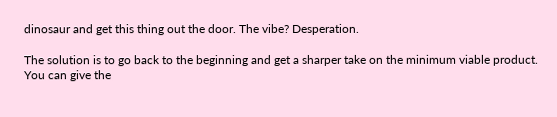dinosaur and get this thing out the door. The vibe? Desperation.

The solution is to go back to the beginning and get a sharper take on the minimum viable product. You can give the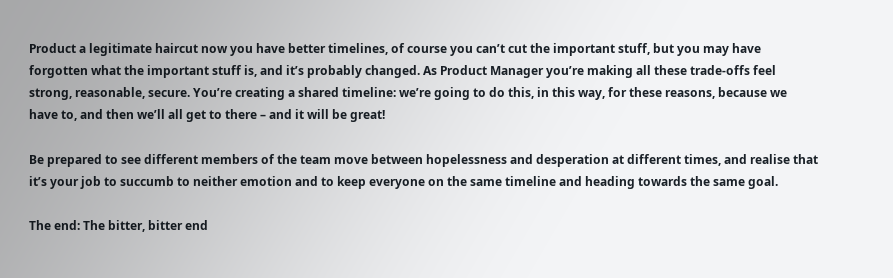Product a legitimate haircut now you have better timelines, of course you can’t cut the important stuff, but you may have forgotten what the important stuff is, and it’s probably changed. As Product Manager you’re making all these trade-offs feel strong, reasonable, secure. You’re creating a shared timeline: we’re going to do this, in this way, for these reasons, because we have to, and then we’ll all get to there – and it will be great!

Be prepared to see different members of the team move between hopelessness and desperation at different times, and realise that it’s your job to succumb to neither emotion and to keep everyone on the same timeline and heading towards the same goal.

The end: The bitter, bitter end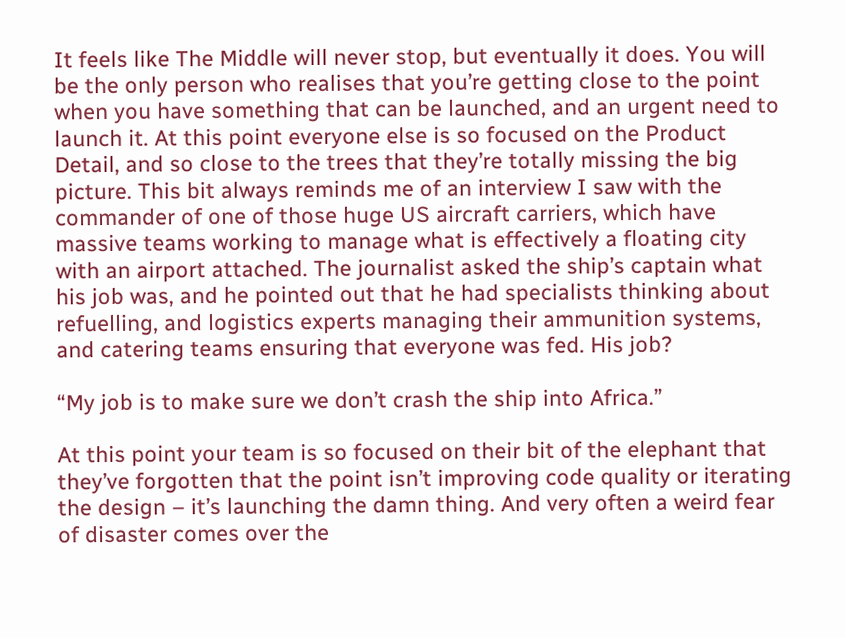It feels like The Middle will never stop, but eventually it does. You will be the only person who realises that you’re getting close to the point when you have something that can be launched, and an urgent need to launch it. At this point everyone else is so focused on the Product Detail, and so close to the trees that they’re totally missing the big picture. This bit always reminds me of an interview I saw with the commander of one of those huge US aircraft carriers, which have massive teams working to manage what is effectively a floating city with an airport attached. The journalist asked the ship’s captain what his job was, and he pointed out that he had specialists thinking about refuelling, and logistics experts managing their ammunition systems, and catering teams ensuring that everyone was fed. His job?

“My job is to make sure we don’t crash the ship into Africa.”

At this point your team is so focused on their bit of the elephant that they’ve forgotten that the point isn’t improving code quality or iterating the design – it’s launching the damn thing. And very often a weird fear of disaster comes over the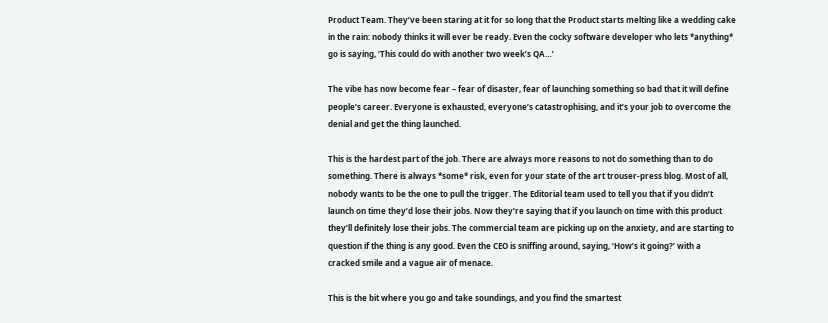Product Team. They’ve been staring at it for so long that the Product starts melting like a wedding cake in the rain: nobody thinks it will ever be ready. Even the cocky software developer who lets *anything* go is saying, ‘This could do with another two week’s QA…’

The vibe has now become fear – fear of disaster, fear of launching something so bad that it will define people’s career. Everyone is exhausted, everyone’s catastrophising, and it’s your job to overcome the denial and get the thing launched.

This is the hardest part of the job. There are always more reasons to not do something than to do something. There is always *some* risk, even for your state of the art trouser-press blog. Most of all, nobody wants to be the one to pull the trigger. The Editorial team used to tell you that if you didn’t launch on time they’d lose their jobs. Now they’re saying that if you launch on time with this product they’ll definitely lose their jobs. The commercial team are picking up on the anxiety, and are starting to question if the thing is any good. Even the CEO is sniffing around, saying, ‘How’s it going?’ with a  cracked smile and a vague air of menace.

This is the bit where you go and take soundings, and you find the smartest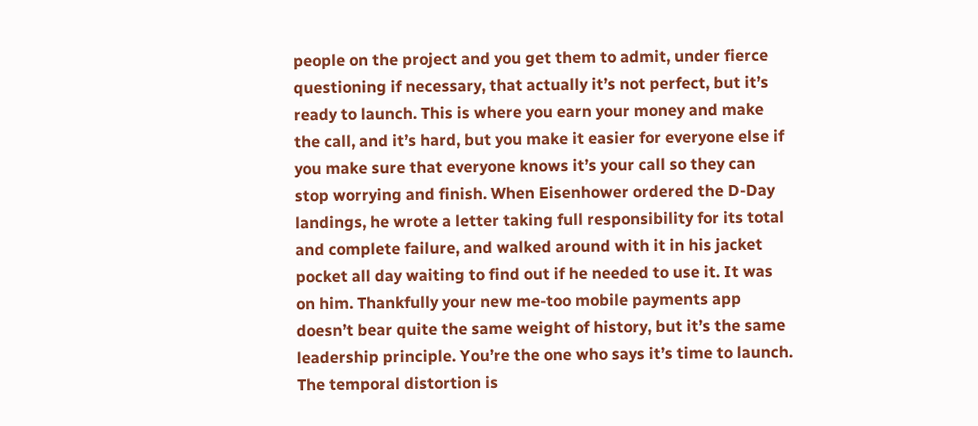people on the project and you get them to admit, under fierce questioning if necessary, that actually it’s not perfect, but it’s ready to launch. This is where you earn your money and make the call, and it’s hard, but you make it easier for everyone else if you make sure that everyone knows it’s your call so they can stop worrying and finish. When Eisenhower ordered the D-Day landings, he wrote a letter taking full responsibility for its total and complete failure, and walked around with it in his jacket pocket all day waiting to find out if he needed to use it. It was on him. Thankfully your new me-too mobile payments app doesn’t bear quite the same weight of history, but it’s the same leadership principle. You’re the one who says it’s time to launch. The temporal distortion is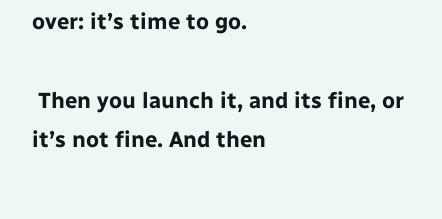over: it’s time to go.

 Then you launch it, and its fine, or it’s not fine. And then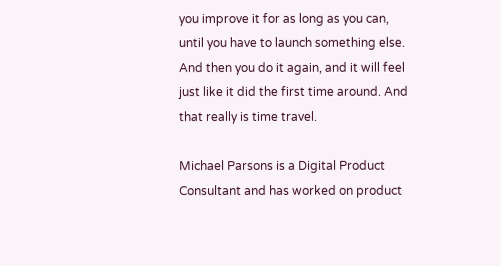you improve it for as long as you can, until you have to launch something else. And then you do it again, and it will feel just like it did the first time around. And that really is time travel.

Michael Parsons is a Digital Product Consultant and has worked on product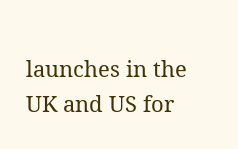launches in the UK and US for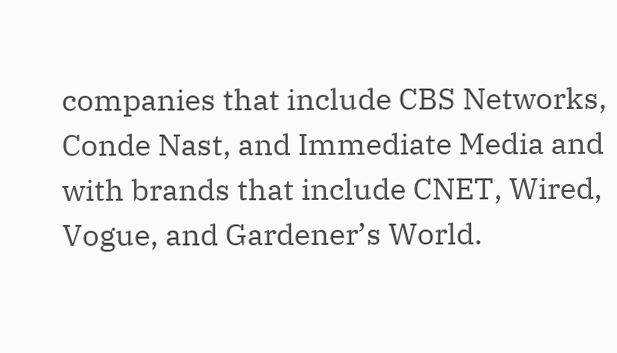companies that include CBS Networks, Conde Nast, and Immediate Media and with brands that include CNET, Wired, Vogue, and Gardener’s World.